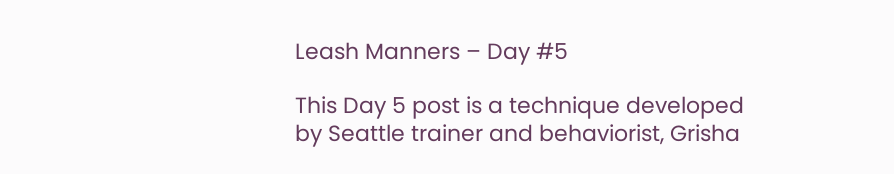Leash Manners – Day #5

This Day 5 post is a technique developed by Seattle trainer and behaviorist, Grisha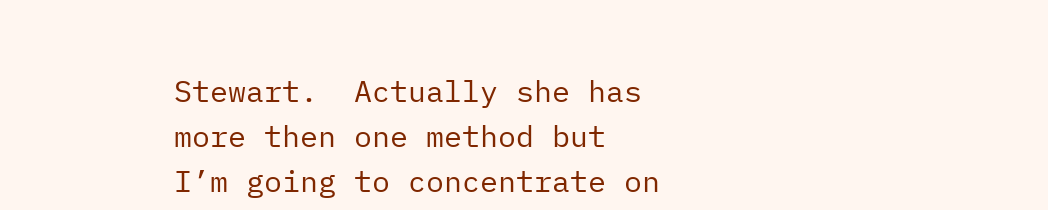Stewart.  Actually she has more then one method but I’m going to concentrate on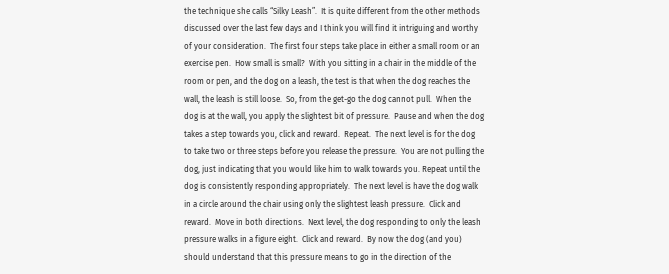the technique she calls “Silky Leash”.  It is quite different from the other methods discussed over the last few days and I think you will find it intriguing and worthy of your consideration.  The first four steps take place in either a small room or an exercise pen.  How small is small?  With you sitting in a chair in the middle of the room or pen, and the dog on a leash, the test is that when the dog reaches the wall, the leash is still loose.  So, from the get-go the dog cannot pull.  When the dog is at the wall, you apply the slightest bit of pressure.  Pause and when the dog takes a step towards you, click and reward.  Repeat.  The next level is for the dog to take two or three steps before you release the pressure.  You are not pulling the dog, just indicating that you would like him to walk towards you. Repeat until the dog is consistently responding appropriately.  The next level is have the dog walk in a circle around the chair using only the slightest leash pressure.  Click and reward.  Move in both directions.  Next level, the dog responding to only the leash pressure walks in a figure eight.  Click and reward.  By now the dog (and you) should understand that this pressure means to go in the direction of the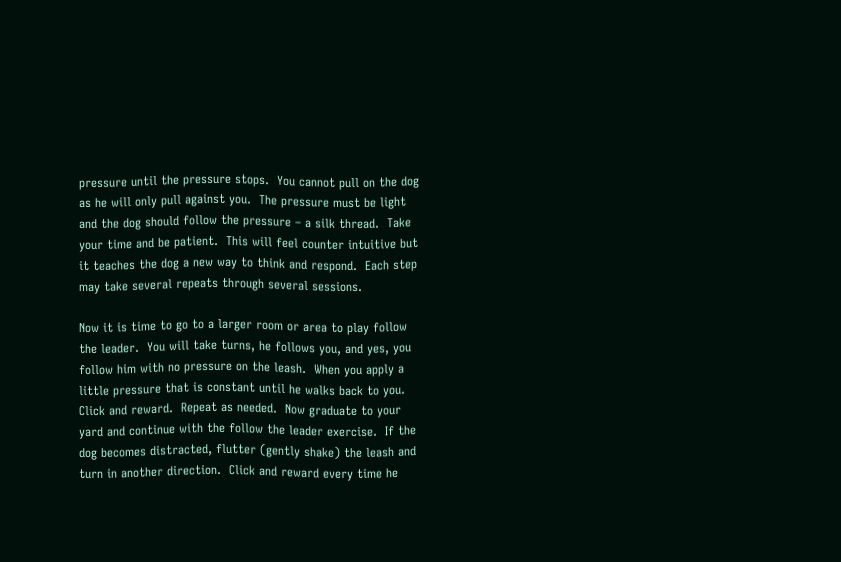pressure until the pressure stops.  You cannot pull on the dog as he will only pull against you.  The pressure must be light and the dog should follow the pressure – a silk thread.  Take your time and be patient.  This will feel counter intuitive but it teaches the dog a new way to think and respond.  Each step may take several repeats through several sessions.

Now it is time to go to a larger room or area to play follow the leader.  You will take turns, he follows you, and yes, you follow him with no pressure on the leash.  When you apply a little pressure that is constant until he walks back to you.  Click and reward.  Repeat as needed.  Now graduate to your yard and continue with the follow the leader exercise.  If the dog becomes distracted, flutter (gently shake) the leash and turn in another direction.  Click and reward every time he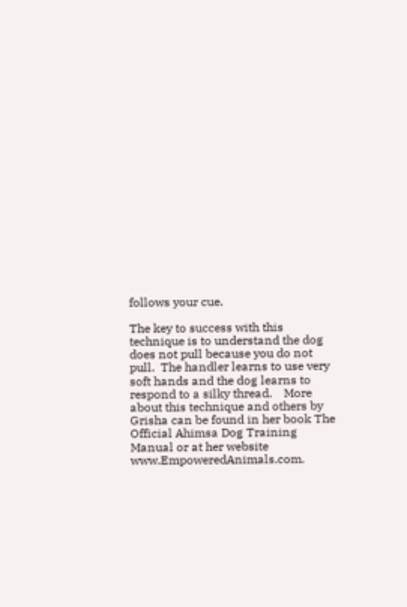follows your cue.

The key to success with this technique is to understand the dog does not pull because you do not pull.  The handler learns to use very soft hands and the dog learns to respond to a silky thread.    More about this technique and others by Grisha can be found in her book The Official Ahimsa Dog Training Manual or at her website www.EmpoweredAnimals.com.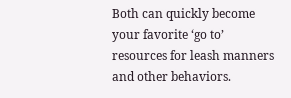Both can quickly become your favorite ‘go to’ resources for leash manners and other behaviors.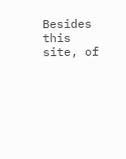Besides this site, of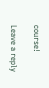course!

Leave a reply